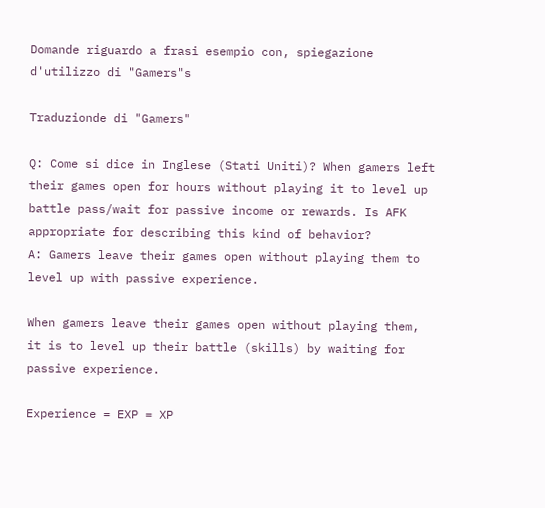Domande riguardo a frasi esempio con, spiegazione d'utilizzo di "Gamers"s

Traduzionde di "Gamers"

Q: Come si dice in Inglese (Stati Uniti)? When gamers left their games open for hours without playing it to level up battle pass/wait for passive income or rewards. Is AFK appropriate for describing this kind of behavior?
A: Gamers leave their games open without playing them to level up with passive experience.

When gamers leave their games open without playing them, it is to level up their battle (skills) by waiting for passive experience.

Experience = EXP = XP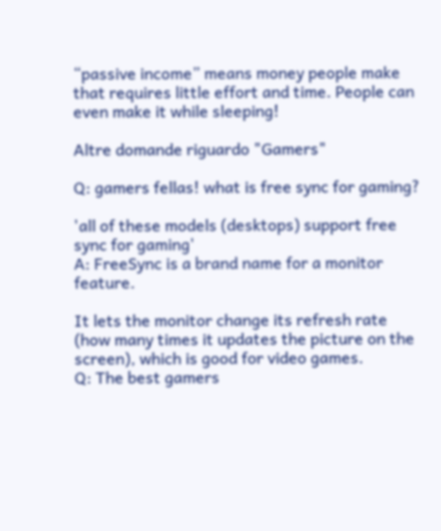“passive income” means money people make that requires little effort and time. People can even make it while sleeping!

Altre domande riguardo "Gamers"

Q: gamers fellas! what is free sync for gaming?

'all of these models (desktops) support free sync for gaming'
A: FreeSync is a brand name for a monitor feature.

It lets the monitor change its refresh rate (how many times it updates the picture on the screen), which is good for video games.
Q: The best gamers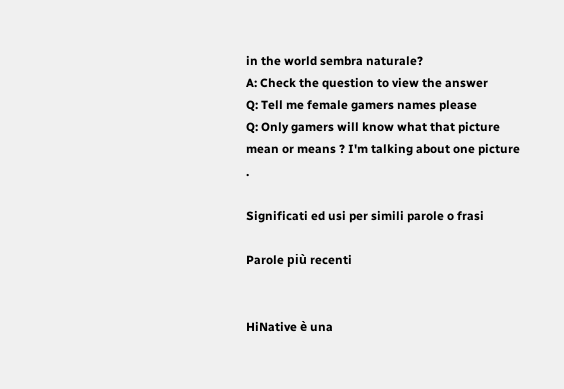in the world sembra naturale?
A: Check the question to view the answer
Q: Tell me female gamers names please
Q: Only gamers will know what that picture mean or means ? I'm talking about one picture .

Significati ed usi per simili parole o frasi

Parole più recenti


HiNative è una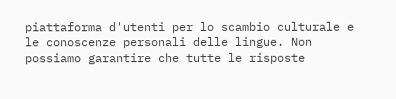piattaforma d'utenti per lo scambio culturale e le conoscenze personali delle lingue. Non possiamo garantire che tutte le risposte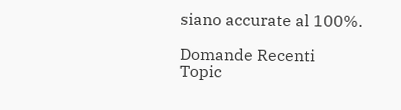siano accurate al 100%.

Domande Recenti
Topic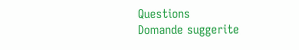Questions
Domande suggerite